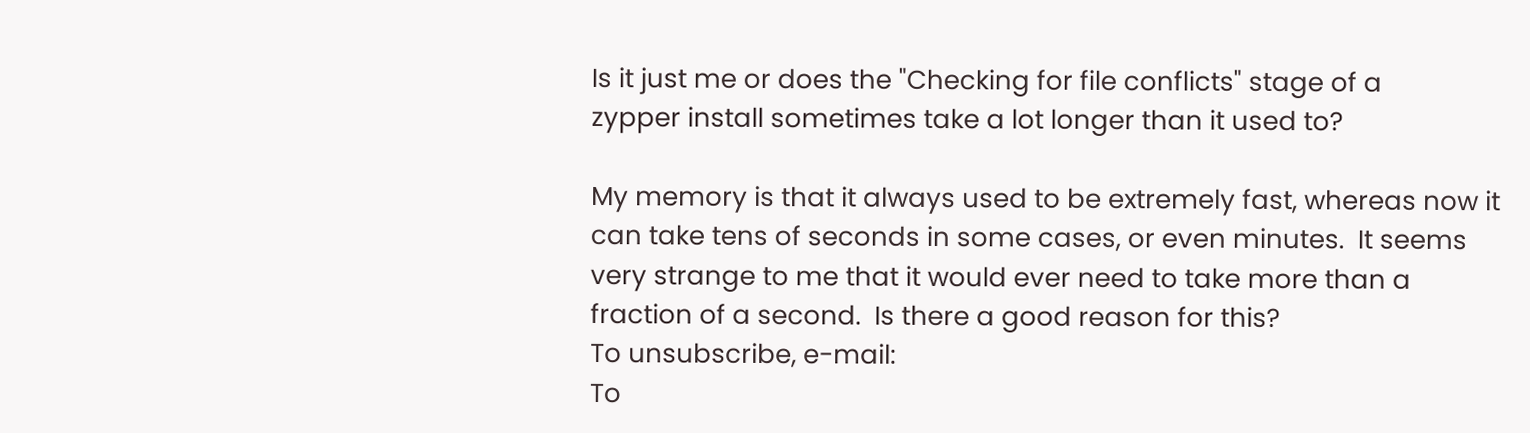Is it just me or does the "Checking for file conflicts" stage of a
zypper install sometimes take a lot longer than it used to?

My memory is that it always used to be extremely fast, whereas now it
can take tens of seconds in some cases, or even minutes.  It seems
very strange to me that it would ever need to take more than a
fraction of a second.  Is there a good reason for this?
To unsubscribe, e-mail:
To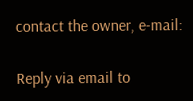contact the owner, e-mail:

Reply via email to